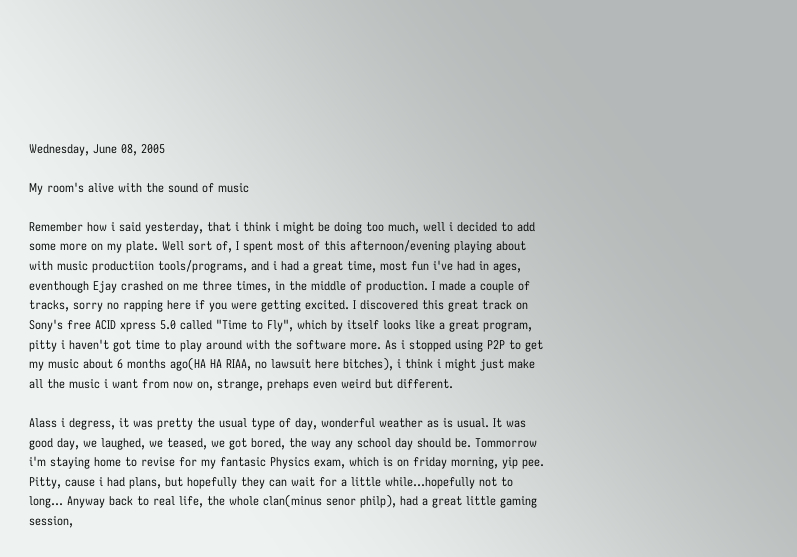Wednesday, June 08, 2005

My room's alive with the sound of music

Remember how i said yesterday, that i think i might be doing too much, well i decided to add some more on my plate. Well sort of, I spent most of this afternoon/evening playing about with music productiion tools/programs, and i had a great time, most fun i've had in ages, eventhough Ejay crashed on me three times, in the middle of production. I made a couple of tracks, sorry no rapping here if you were getting excited. I discovered this great track on Sony's free ACID xpress 5.0 called "Time to Fly", which by itself looks like a great program, pitty i haven't got time to play around with the software more. As i stopped using P2P to get my music about 6 months ago(HA HA RIAA, no lawsuit here bitches), i think i might just make all the music i want from now on, strange, prehaps even weird but different.

Alass i degress, it was pretty the usual type of day, wonderful weather as is usual. It was good day, we laughed, we teased, we got bored, the way any school day should be. Tommorrow i'm staying home to revise for my fantasic Physics exam, which is on friday morning, yip pee. Pitty, cause i had plans, but hopefully they can wait for a little while...hopefully not to long... Anyway back to real life, the whole clan(minus senor philp), had a great little gaming session,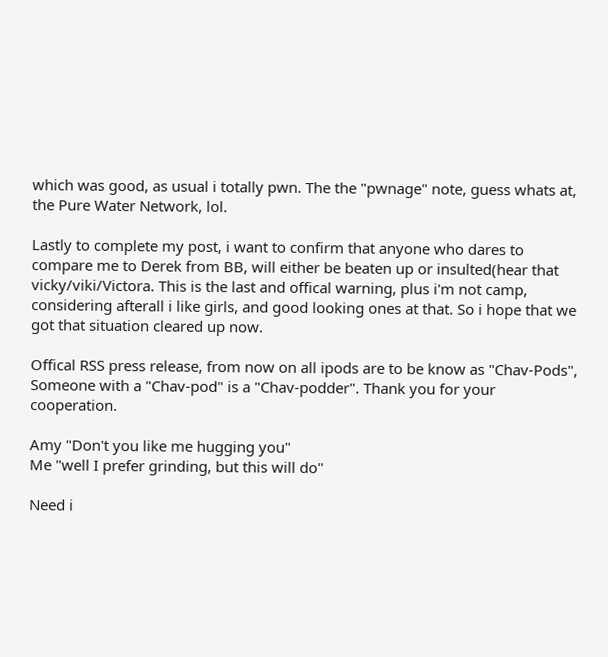which was good, as usual i totally pwn. The the "pwnage" note, guess whats at, the Pure Water Network, lol.

Lastly to complete my post, i want to confirm that anyone who dares to compare me to Derek from BB, will either be beaten up or insulted(hear that vicky/viki/Victora. This is the last and offical warning, plus i'm not camp, considering afterall i like girls, and good looking ones at that. So i hope that we got that situation cleared up now.

Offical RSS press release, from now on all ipods are to be know as "Chav-Pods", Someone with a "Chav-pod" is a "Chav-podder". Thank you for your cooperation.

Amy "Don't you like me hugging you"
Me "well I prefer grinding, but this will do"

Need i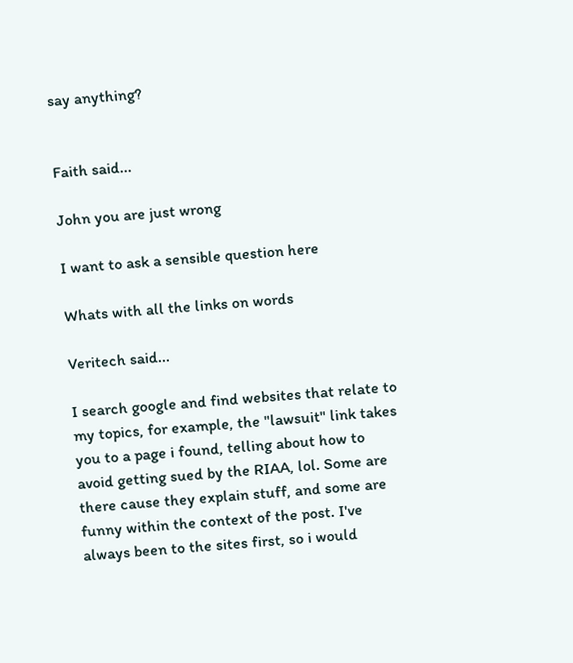say anything?


Faith said...

John you are just wrong

I want to ask a sensible question here

Whats with all the links on words

Veritech said...

I search google and find websites that relate to my topics, for example, the "lawsuit" link takes you to a page i found, telling about how to avoid getting sued by the RIAA, lol. Some are there cause they explain stuff, and some are funny within the context of the post. I've always been to the sites first, so i would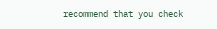recommend that you check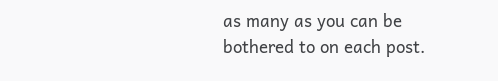as many as you can be bothered to on each post.